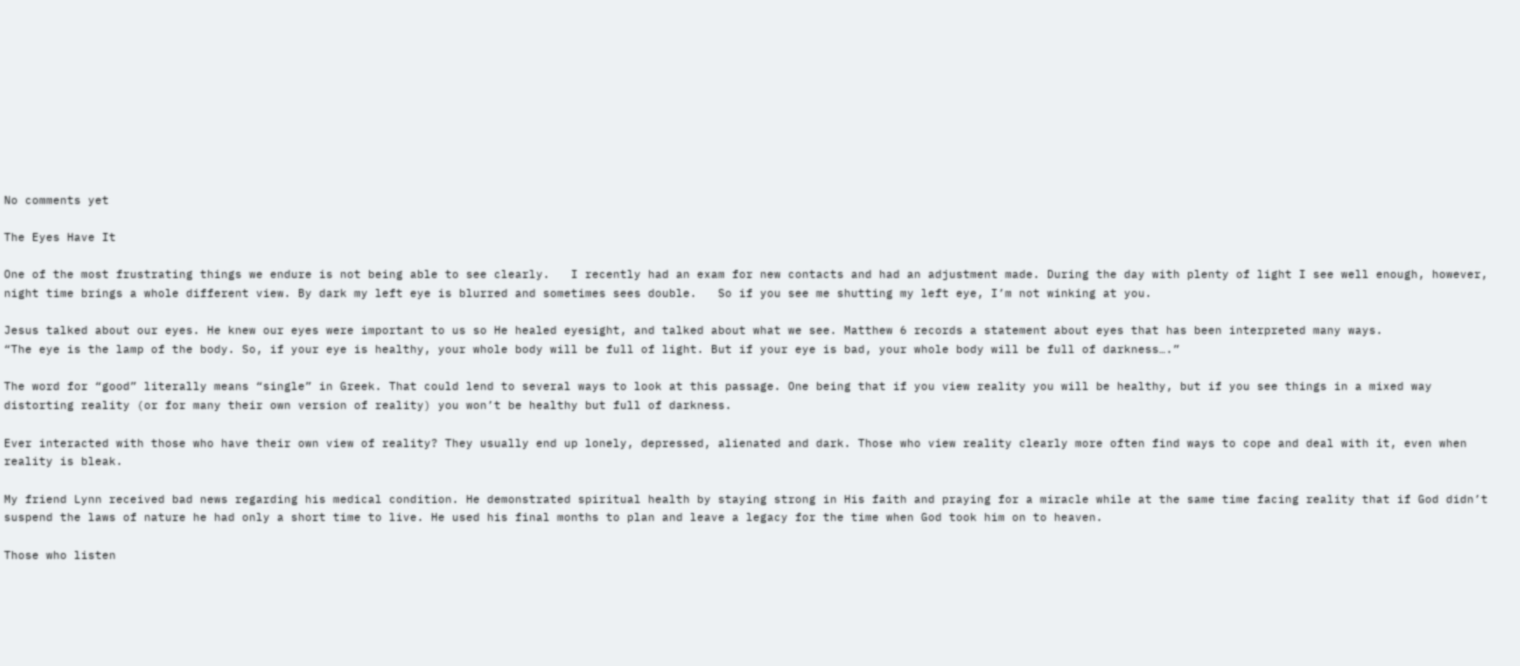No comments yet

The Eyes Have It

One of the most frustrating things we endure is not being able to see clearly.   I recently had an exam for new contacts and had an adjustment made. During the day with plenty of light I see well enough, however, night time brings a whole different view. By dark my left eye is blurred and sometimes sees double.   So if you see me shutting my left eye, I’m not winking at you.

Jesus talked about our eyes. He knew our eyes were important to us so He healed eyesight, and talked about what we see. Matthew 6 records a statement about eyes that has been interpreted many ways.
“The eye is the lamp of the body. So, if your eye is healthy, your whole body will be full of light. But if your eye is bad, your whole body will be full of darkness….”

The word for “good” literally means “single” in Greek. That could lend to several ways to look at this passage. One being that if you view reality you will be healthy, but if you see things in a mixed way distorting reality (or for many their own version of reality) you won’t be healthy but full of darkness.

Ever interacted with those who have their own view of reality? They usually end up lonely, depressed, alienated and dark. Those who view reality clearly more often find ways to cope and deal with it, even when reality is bleak.

My friend Lynn received bad news regarding his medical condition. He demonstrated spiritual health by staying strong in His faith and praying for a miracle while at the same time facing reality that if God didn’t suspend the laws of nature he had only a short time to live. He used his final months to plan and leave a legacy for the time when God took him on to heaven.

Those who listen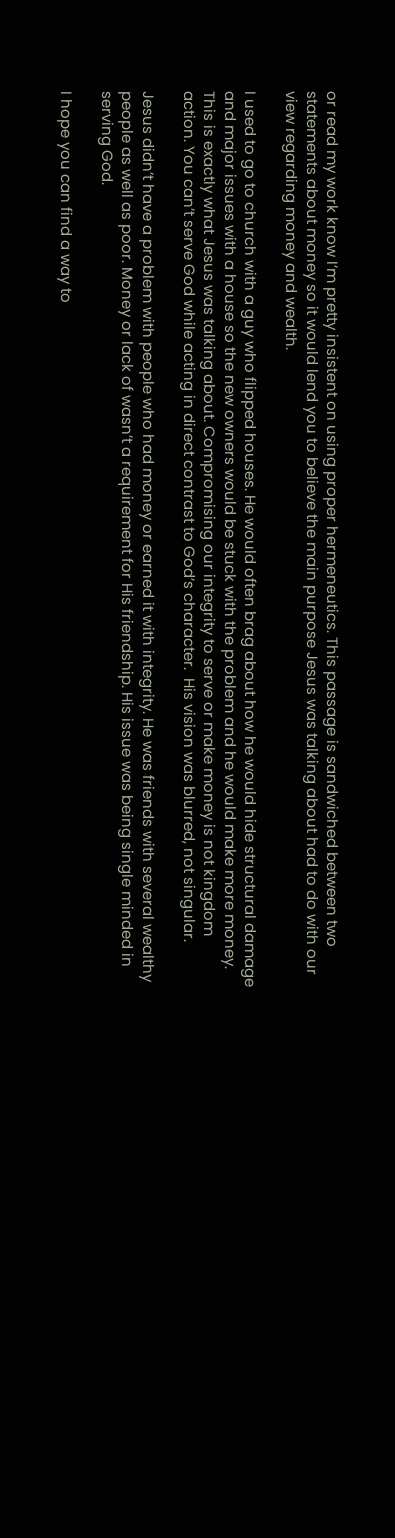or read my work know I’m pretty insistent on using proper hermeneutics. This passage is sandwiched between two statements about money so it would lend you to believe the main purpose Jesus was talking about had to do with our view regarding money and wealth.

I used to go to church with a guy who flipped houses. He would often brag about how he would hide structural damage and major issues with a house so the new owners would be stuck with the problem and he would make more money.   This is exactly what Jesus was talking about. Compromising our integrity to serve or make money is not kingdom action. You can’t serve God while acting in direct contrast to God’s character.  His vision was blurred, not singular.

Jesus didn’t have a problem with people who had money or earned it with integrity. He was friends with several wealthy people as well as poor. Money or lack of wasn’t a requirement for His friendship. His issue was being single minded in serving God.

I hope you can find a way to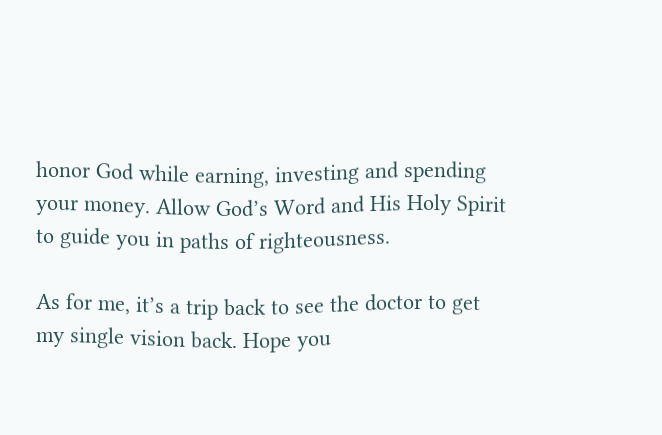honor God while earning, investing and spending your money. Allow God’s Word and His Holy Spirit to guide you in paths of righteousness.

As for me, it’s a trip back to see the doctor to get my single vision back. Hope you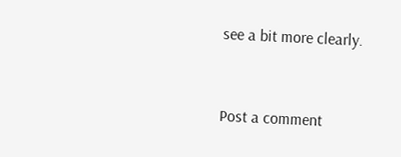see a bit more clearly.


Post a comment